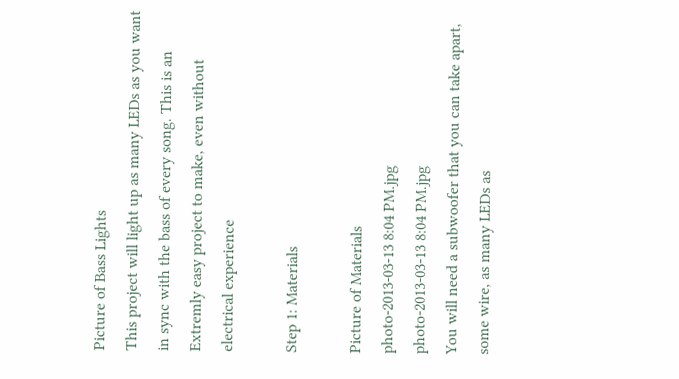Picture of Bass Lights
This project will light up as many LEDs as you want in sync with the bass of every song. This is an Extremly easy project to make, even without electrical experience

Step 1: Materials

Picture of Materials
photo-2013-03-13 8:04 PM.jpg
photo-2013-03-13 8:04 PM.jpg
You will need a subwoofer that you can take apart, some wire, as many LEDs as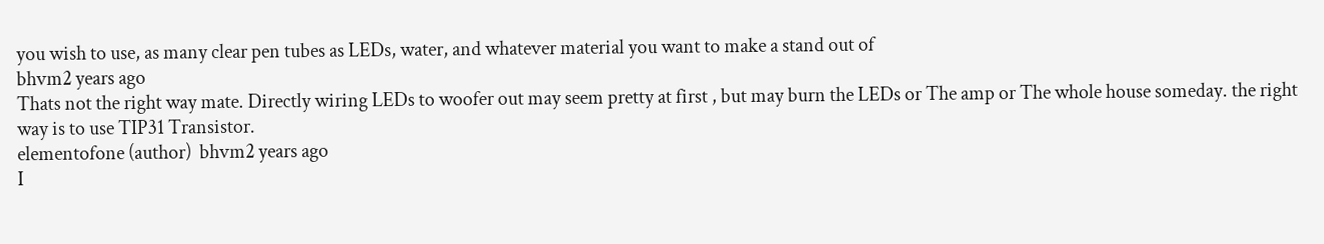you wish to use, as many clear pen tubes as LEDs, water, and whatever material you want to make a stand out of
bhvm2 years ago
Thats not the right way mate. Directly wiring LEDs to woofer out may seem pretty at first , but may burn the LEDs or The amp or The whole house someday. the right way is to use TIP31 Transistor.
elementofone (author)  bhvm2 years ago
I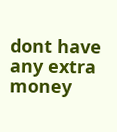dont have any extra money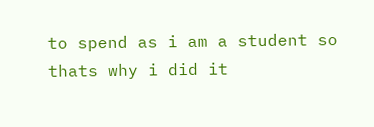to spend as i am a student so thats why i did it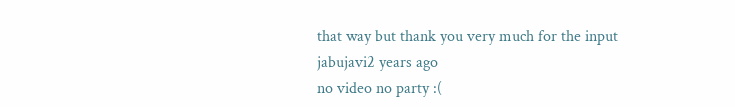that way but thank you very much for the input
jabujavi2 years ago
no video no party :(